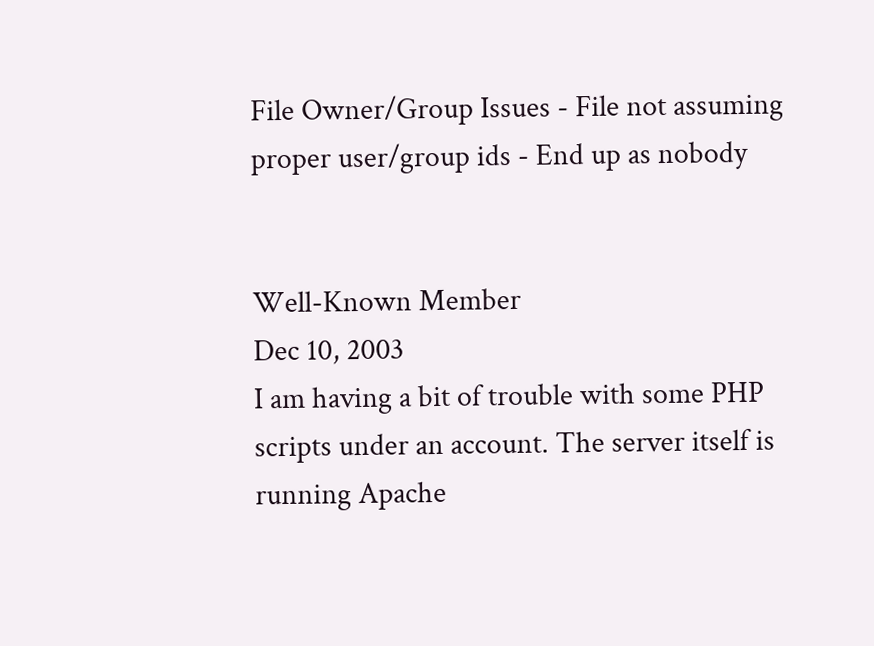File Owner/Group Issues - File not assuming proper user/group ids - End up as nobody


Well-Known Member
Dec 10, 2003
I am having a bit of trouble with some PHP scripts under an account. The server itself is running Apache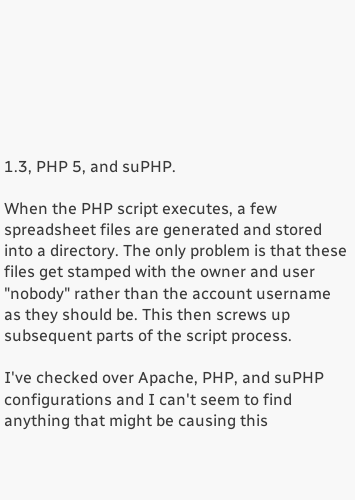1.3, PHP 5, and suPHP.

When the PHP script executes, a few spreadsheet files are generated and stored into a directory. The only problem is that these files get stamped with the owner and user "nobody" rather than the account username as they should be. This then screws up subsequent parts of the script process.

I've checked over Apache, PHP, and suPHP configurations and I can't seem to find anything that might be causing this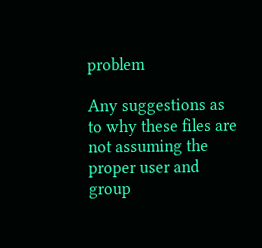problem

Any suggestions as to why these files are not assuming the proper user and group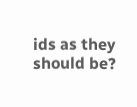ids as they should be?